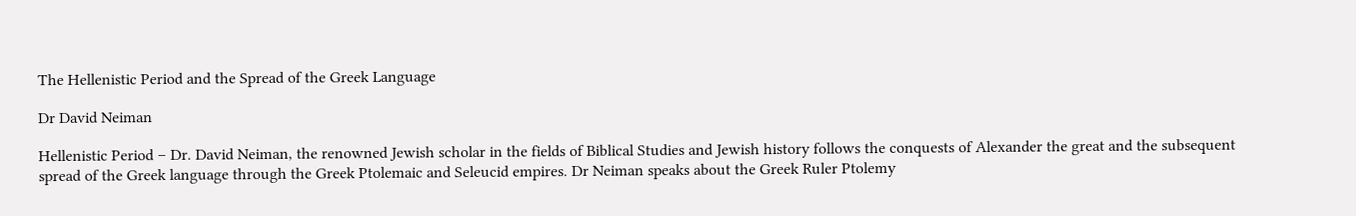The Hellenistic Period and the Spread of the Greek Language

Dr David Neiman

Hellenistic Period – Dr. David Neiman, the renowned Jewish scholar in the fields of Biblical Studies and Jewish history follows the conquests of Alexander the great and the subsequent spread of the Greek language through the Greek Ptolemaic and Seleucid empires. Dr Neiman speaks about the Greek Ruler Ptolemy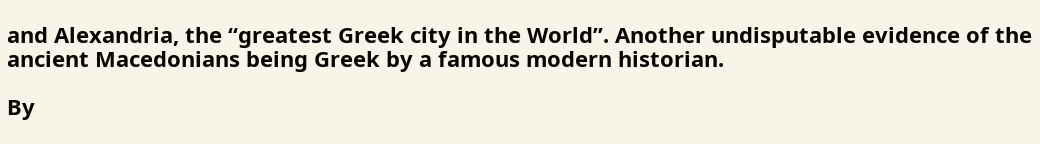and Alexandria, the “greatest Greek city in the World”. Another undisputable evidence of the ancient Macedonians being Greek by a famous modern historian.

By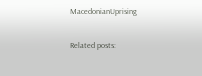MacedonianUprising

Related posts: